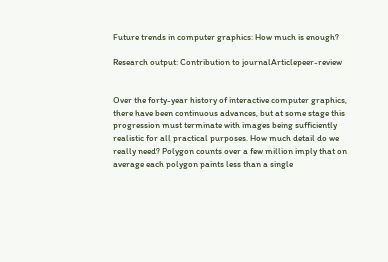Future trends in computer graphics: How much is enough?

Research output: Contribution to journalArticlepeer-review


Over the forty-year history of interactive computer graphics, there have been continuous advances, but at some stage this progression must terminate with images being sufficiently realistic for all practical purposes. How much detail do we really need? Polygon counts over a few million imply that on average each polygon paints less than a single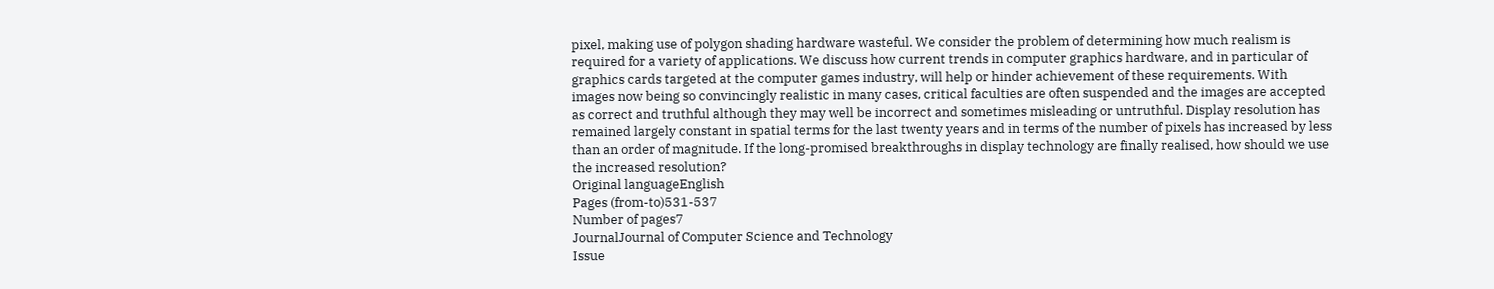pixel, making use of polygon shading hardware wasteful. We consider the problem of determining how much realism is required for a variety of applications. We discuss how current trends in computer graphics hardware, and in particular of graphics cards targeted at the computer games industry, will help or hinder achievement of these requirements. With images now being so convincingly realistic in many cases, critical faculties are often suspended and the images are accepted as correct and truthful although they may well be incorrect and sometimes misleading or untruthful. Display resolution has remained largely constant in spatial terms for the last twenty years and in terms of the number of pixels has increased by less than an order of magnitude. If the long-promised breakthroughs in display technology are finally realised, how should we use the increased resolution?
Original languageEnglish
Pages (from-to)531-537
Number of pages7
JournalJournal of Computer Science and Technology
Issue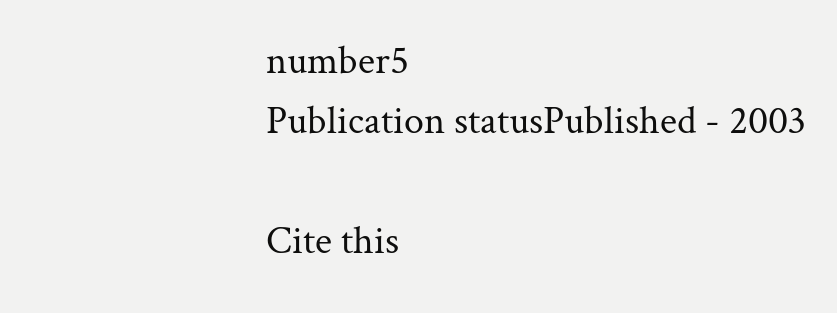number5
Publication statusPublished - 2003

Cite this